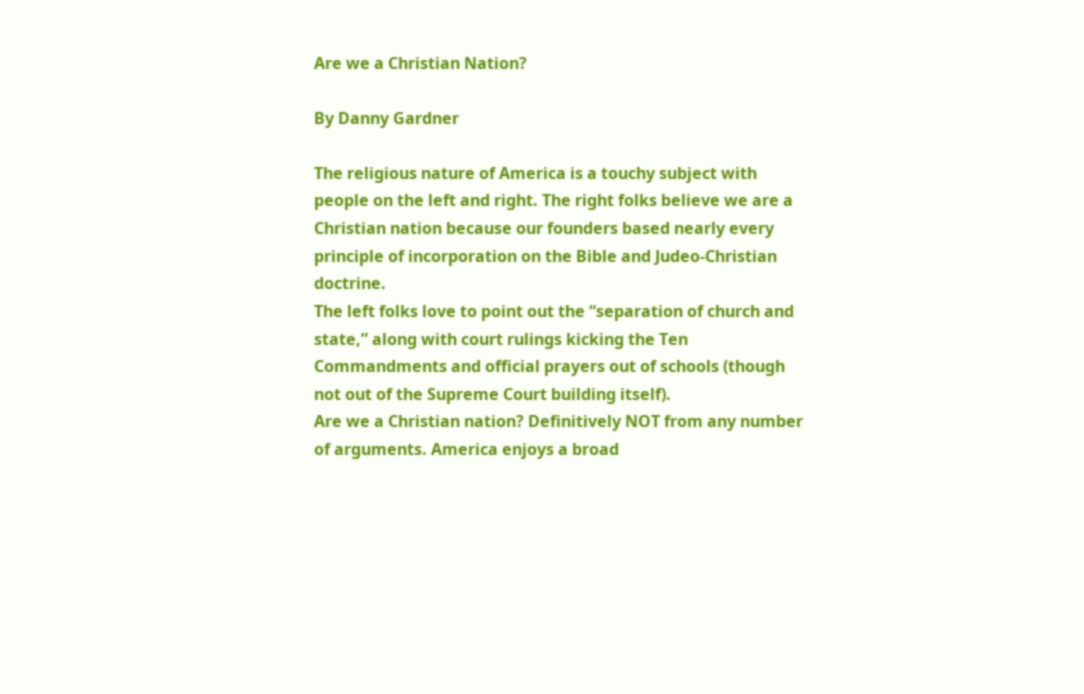Are we a Christian Nation?

By Danny Gardner

The religious nature of America is a touchy subject with people on the left and right. The right folks believe we are a Christian nation because our founders based nearly every principle of incorporation on the Bible and Judeo-Christian doctrine.
The left folks love to point out the “separation of church and state,” along with court rulings kicking the Ten Commandments and official prayers out of schools (though not out of the Supreme Court building itself).
Are we a Christian nation? Definitively NOT from any number of arguments. America enjoys a broad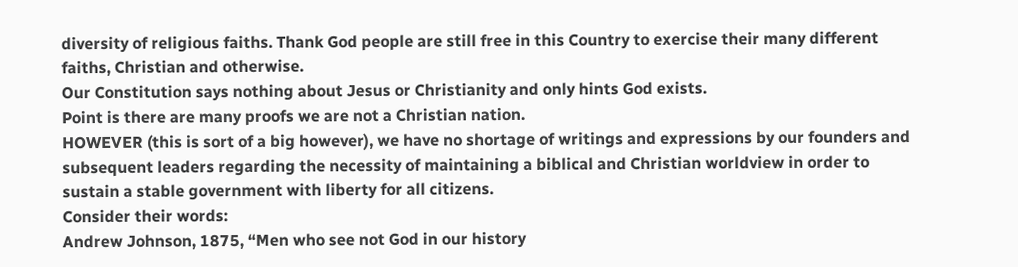diversity of religious faiths. Thank God people are still free in this Country to exercise their many different faiths, Christian and otherwise.
Our Constitution says nothing about Jesus or Christianity and only hints God exists.
Point is there are many proofs we are not a Christian nation.
HOWEVER (this is sort of a big however), we have no shortage of writings and expressions by our founders and subsequent leaders regarding the necessity of maintaining a biblical and Christian worldview in order to sustain a stable government with liberty for all citizens.
Consider their words:
Andrew Johnson, 1875, “Men who see not God in our history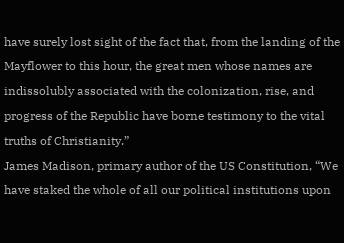have surely lost sight of the fact that, from the landing of the Mayflower to this hour, the great men whose names are indissolubly associated with the colonization, rise, and progress of the Republic have borne testimony to the vital truths of Christianity.”
James Madison, primary author of the US Constitution, “We have staked the whole of all our political institutions upon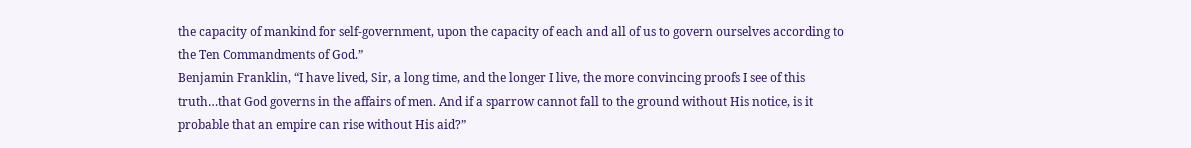the capacity of mankind for self-government, upon the capacity of each and all of us to govern ourselves according to the Ten Commandments of God.”
Benjamin Franklin, “I have lived, Sir, a long time, and the longer I live, the more convincing proofs I see of this truth…that God governs in the affairs of men. And if a sparrow cannot fall to the ground without His notice, is it probable that an empire can rise without His aid?”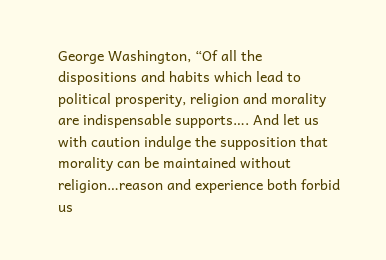George Washington, “Of all the dispositions and habits which lead to political prosperity, religion and morality are indispensable supports…. And let us with caution indulge the supposition that morality can be maintained without religion…reason and experience both forbid us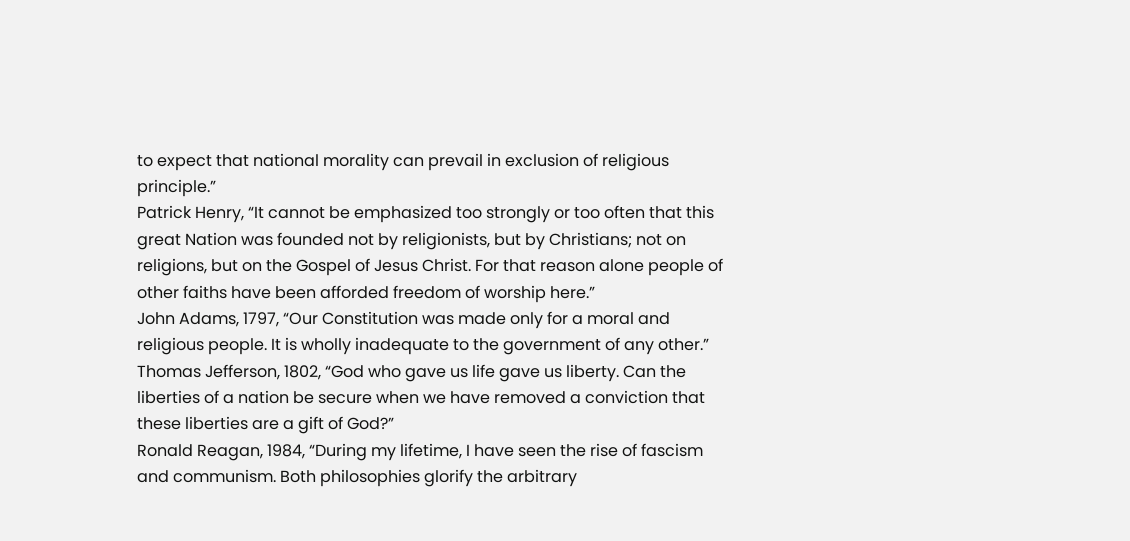to expect that national morality can prevail in exclusion of religious principle.”
Patrick Henry, “It cannot be emphasized too strongly or too often that this great Nation was founded not by religionists, but by Christians; not on religions, but on the Gospel of Jesus Christ. For that reason alone people of other faiths have been afforded freedom of worship here.”
John Adams, 1797, “Our Constitution was made only for a moral and religious people. It is wholly inadequate to the government of any other.”
Thomas Jefferson, 1802, “God who gave us life gave us liberty. Can the liberties of a nation be secure when we have removed a conviction that these liberties are a gift of God?”
Ronald Reagan, 1984, “During my lifetime, I have seen the rise of fascism and communism. Both philosophies glorify the arbitrary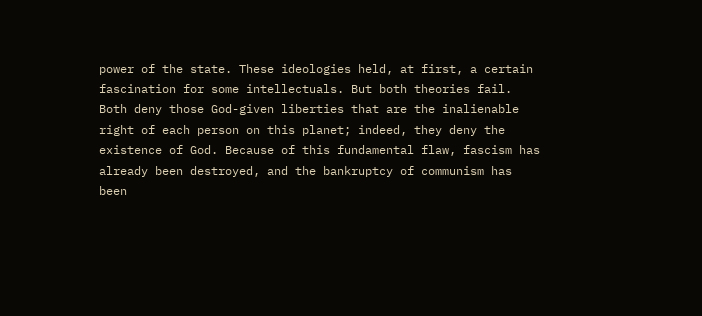power of the state. These ideologies held, at first, a certain fascination for some intellectuals. But both theories fail. Both deny those God-given liberties that are the inalienable right of each person on this planet; indeed, they deny the existence of God. Because of this fundamental flaw, fascism has already been destroyed, and the bankruptcy of communism has been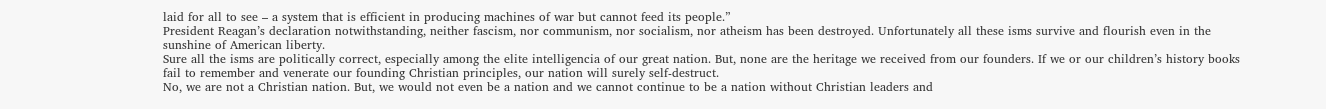laid for all to see – a system that is efficient in producing machines of war but cannot feed its people.”
President Reagan’s declaration notwithstanding, neither fascism, nor communism, nor socialism, nor atheism has been destroyed. Unfortunately all these isms survive and flourish even in the sunshine of American liberty.
Sure all the isms are politically correct, especially among the elite intelligencia of our great nation. But, none are the heritage we received from our founders. If we or our children’s history books fail to remember and venerate our founding Christian principles, our nation will surely self-destruct.
No, we are not a Christian nation. But, we would not even be a nation and we cannot continue to be a nation without Christian leaders and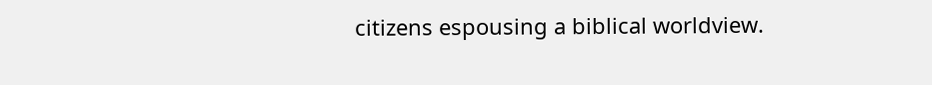citizens espousing a biblical worldview.